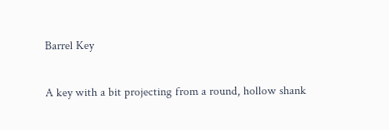Barrel Key

A key with a bit projecting from a round, hollow shank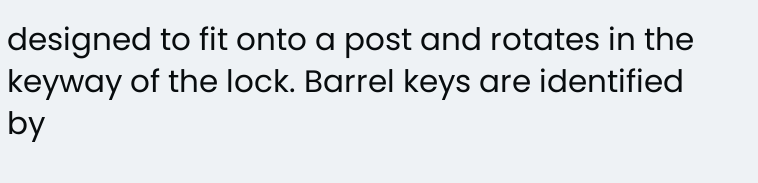designed to fit onto a post and rotates in the keyway of the lock. Barrel keys are identified by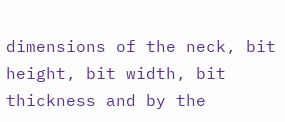dimensions of the neck, bit height, bit width, bit thickness and by the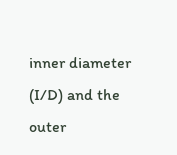inner diameter (I/D) and the outer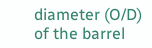diameter (O/D) of the barrel